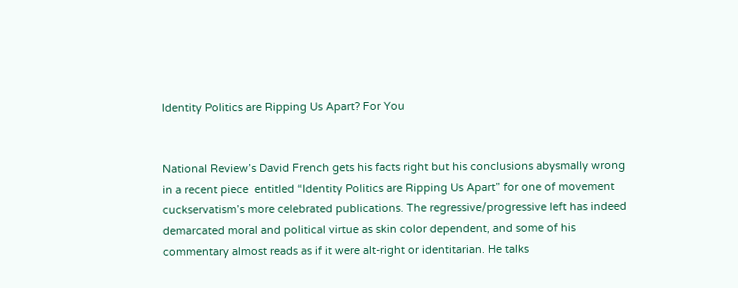Identity Politics are Ripping Us Apart? For You


National Review’s David French gets his facts right but his conclusions abysmally wrong in a recent piece  entitled “Identity Politics are Ripping Us Apart” for one of movement cuckservatism’s more celebrated publications. The regressive/progressive left has indeed demarcated moral and political virtue as skin color dependent, and some of his commentary almost reads as if it were alt-right or identitarian. He talks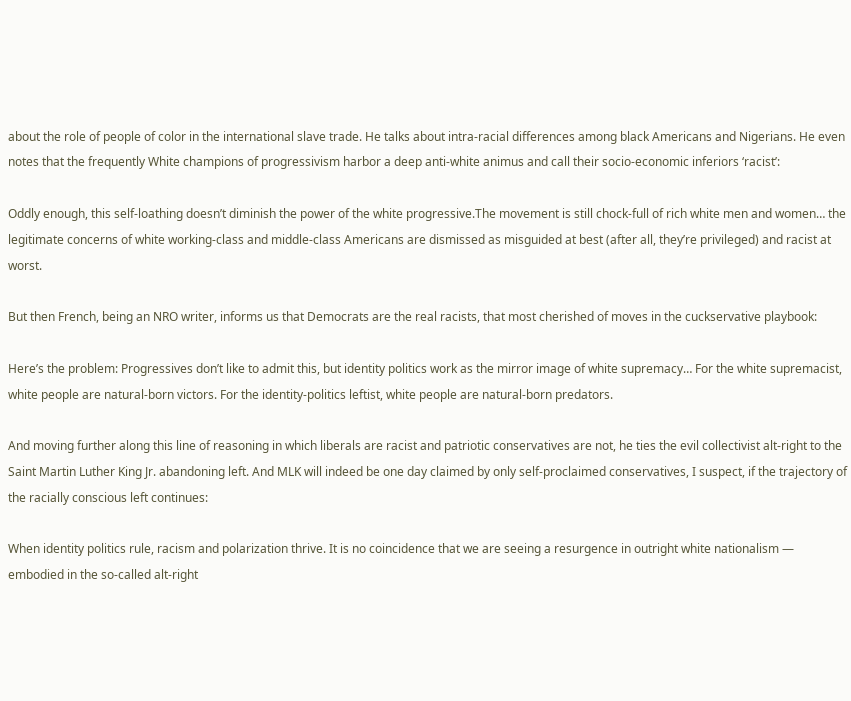about the role of people of color in the international slave trade. He talks about intra-racial differences among black Americans and Nigerians. He even notes that the frequently White champions of progressivism harbor a deep anti-white animus and call their socio-economic inferiors ‘racist’:

Oddly enough, this self-loathing doesn’t diminish the power of the white progressive.The movement is still chock-full of rich white men and women… the legitimate concerns of white working-class and middle-class Americans are dismissed as misguided at best (after all, they’re privileged) and racist at worst.

But then French, being an NRO writer, informs us that Democrats are the real racists, that most cherished of moves in the cuckservative playbook:

Here’s the problem: Progressives don’t like to admit this, but identity politics work as the mirror image of white supremacy… For the white supremacist, white people are natural-born victors. For the identity-politics leftist, white people are natural-born predators.

And moving further along this line of reasoning in which liberals are racist and patriotic conservatives are not, he ties the evil collectivist alt-right to the Saint Martin Luther King Jr. abandoning left. And MLK will indeed be one day claimed by only self-proclaimed conservatives, I suspect, if the trajectory of the racially conscious left continues:

When identity politics rule, racism and polarization thrive. It is no coincidence that we are seeing a resurgence in outright white nationalism — embodied in the so-called alt-right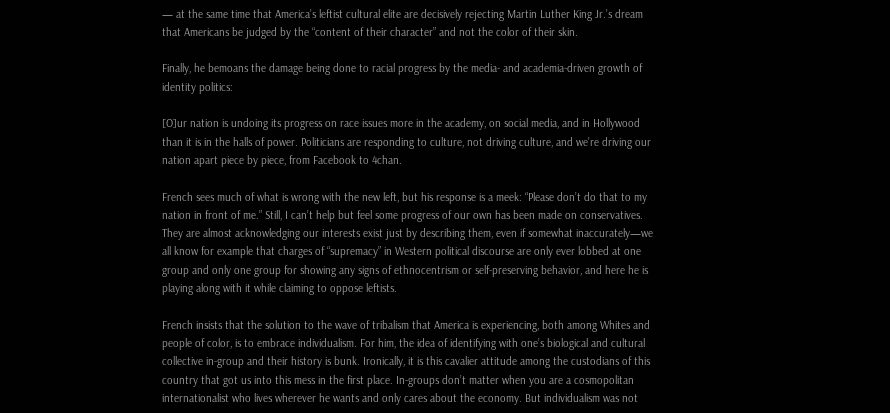— at the same time that America’s leftist cultural elite are decisively rejecting Martin Luther King Jr.’s dream that Americans be judged by the “content of their character” and not the color of their skin.

Finally, he bemoans the damage being done to racial progress by the media- and academia-driven growth of identity politics:

[O]ur nation is undoing its progress on race issues more in the academy, on social media, and in Hollywood than it is in the halls of power. Politicians are responding to culture, not driving culture, and we’re driving our nation apart piece by piece, from Facebook to 4chan.

French sees much of what is wrong with the new left, but his response is a meek: “Please don’t do that to my nation in front of me.” Still, I can’t help but feel some progress of our own has been made on conservatives. They are almost acknowledging our interests exist just by describing them, even if somewhat inaccurately—we all know for example that charges of “supremacy” in Western political discourse are only ever lobbed at one group and only one group for showing any signs of ethnocentrism or self-preserving behavior, and here he is playing along with it while claiming to oppose leftists.

French insists that the solution to the wave of tribalism that America is experiencing, both among Whites and people of color, is to embrace individualism. For him, the idea of identifying with one’s biological and cultural collective in-group and their history is bunk. Ironically, it is this cavalier attitude among the custodians of this country that got us into this mess in the first place. In-groups don’t matter when you are a cosmopolitan internationalist who lives wherever he wants and only cares about the economy. But individualism was not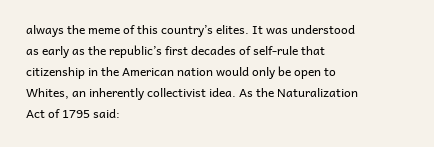always the meme of this country’s elites. It was understood as early as the republic’s first decades of self-rule that citizenship in the American nation would only be open to Whites, an inherently collectivist idea. As the Naturalization Act of 1795 said: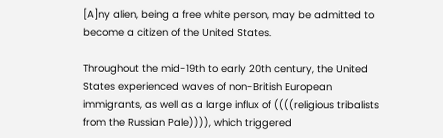[A]ny alien, being a free white person, may be admitted to become a citizen of the United States.

Throughout the mid-19th to early 20th century, the United States experienced waves of non-British European immigrants, as well as a large influx of ((((religious tribalists from the Russian Pale)))), which triggered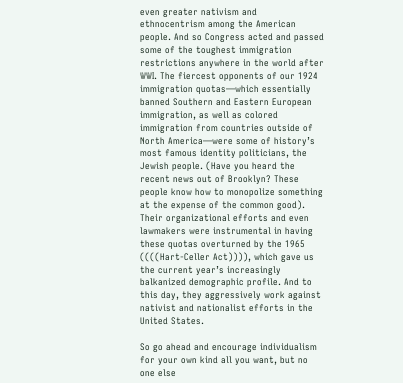even greater nativism and ethnocentrism among the American people. And so Congress acted and passed some of the toughest immigration restrictions anywhere in the world after WWI. The fiercest opponents of our 1924 immigration quotas—which essentially banned Southern and Eastern European immigration, as well as colored immigration from countries outside of North America—were some of history’s most famous identity politicians, the Jewish people. (Have you heard the recent news out of Brooklyn? These people know how to monopolize something at the expense of the common good). Their organizational efforts and even lawmakers were instrumental in having these quotas overturned by the 1965 ((((Hart-Celler Act)))), which gave us the current year’s increasingly balkanized demographic profile. And to this day, they aggressively work against nativist and nationalist efforts in the United States.

So go ahead and encourage individualism for your own kind all you want, but no one else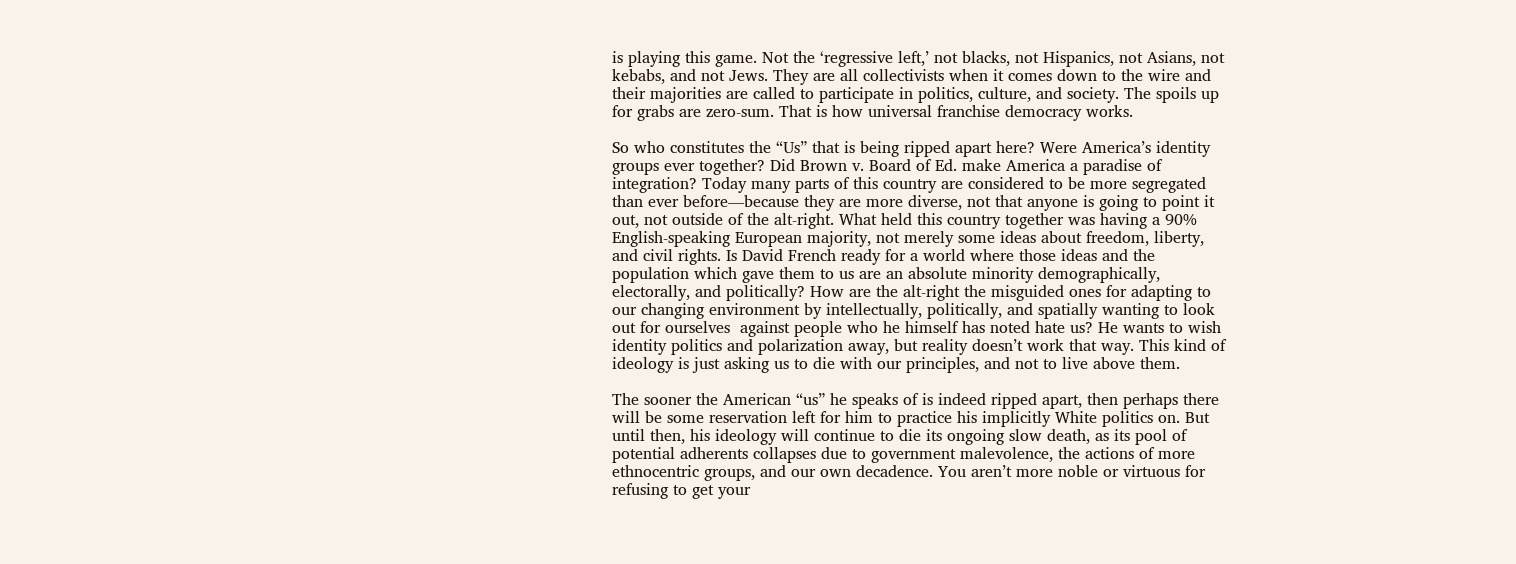is playing this game. Not the ‘regressive left,’ not blacks, not Hispanics, not Asians, not kebabs, and not Jews. They are all collectivists when it comes down to the wire and their majorities are called to participate in politics, culture, and society. The spoils up for grabs are zero-sum. That is how universal franchise democracy works.

So who constitutes the “Us” that is being ripped apart here? Were America’s identity groups ever together? Did Brown v. Board of Ed. make America a paradise of integration? Today many parts of this country are considered to be more segregated than ever before—because they are more diverse, not that anyone is going to point it out, not outside of the alt-right. What held this country together was having a 90% English-speaking European majority, not merely some ideas about freedom, liberty, and civil rights. Is David French ready for a world where those ideas and the population which gave them to us are an absolute minority demographically, electorally, and politically? How are the alt-right the misguided ones for adapting to our changing environment by intellectually, politically, and spatially wanting to look out for ourselves  against people who he himself has noted hate us? He wants to wish identity politics and polarization away, but reality doesn’t work that way. This kind of ideology is just asking us to die with our principles, and not to live above them.

The sooner the American “us” he speaks of is indeed ripped apart, then perhaps there will be some reservation left for him to practice his implicitly White politics on. But until then, his ideology will continue to die its ongoing slow death, as its pool of potential adherents collapses due to government malevolence, the actions of more ethnocentric groups, and our own decadence. You aren’t more noble or virtuous for refusing to get your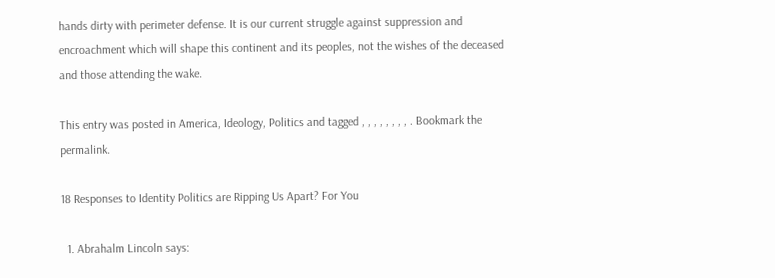hands dirty with perimeter defense. It is our current struggle against suppression and encroachment which will shape this continent and its peoples, not the wishes of the deceased and those attending the wake.

This entry was posted in America, Ideology, Politics and tagged , , , , , , , , . Bookmark the permalink.

18 Responses to Identity Politics are Ripping Us Apart? For You

  1. Abrahalm Lincoln says: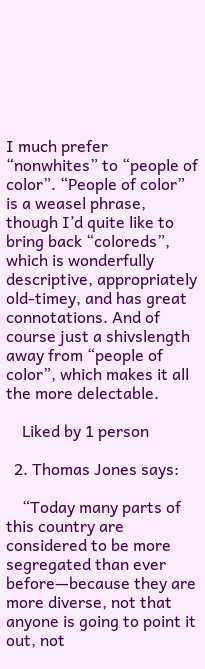I much prefer “nonwhites” to “people of color”. “People of color” is a weasel phrase, though I’d quite like to bring back “coloreds”, which is wonderfully descriptive, appropriately old-timey, and has great connotations. And of course just a shivslength away from “people of color”, which makes it all the more delectable.

    Liked by 1 person

  2. Thomas Jones says:

    “Today many parts of this country are considered to be more segregated than ever before—because they are more diverse, not that anyone is going to point it out, not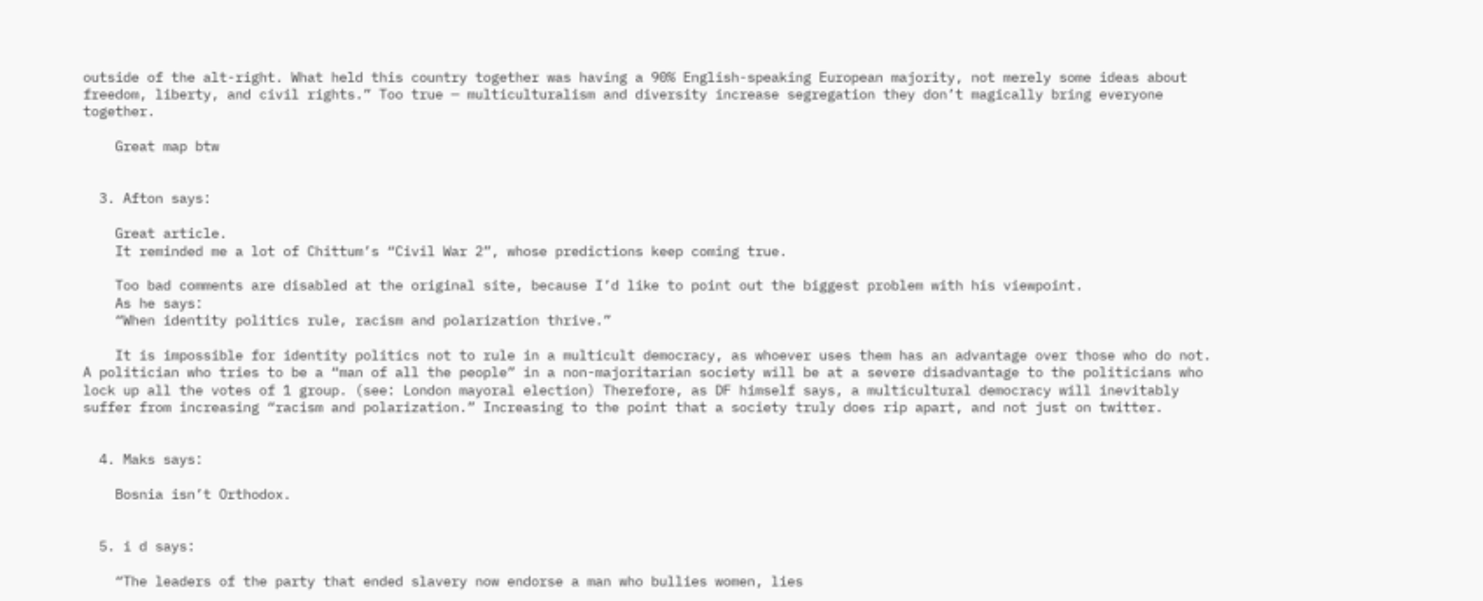outside of the alt-right. What held this country together was having a 90% English-speaking European majority, not merely some ideas about freedom, liberty, and civil rights.” Too true — multiculturalism and diversity increase segregation they don’t magically bring everyone together.

    Great map btw


  3. Afton says:

    Great article.
    It reminded me a lot of Chittum’s “Civil War 2”, whose predictions keep coming true.

    Too bad comments are disabled at the original site, because I’d like to point out the biggest problem with his viewpoint.
    As he says:
    “When identity politics rule, racism and polarization thrive.”

    It is impossible for identity politics not to rule in a multicult democracy, as whoever uses them has an advantage over those who do not. A politician who tries to be a “man of all the people” in a non-majoritarian society will be at a severe disadvantage to the politicians who lock up all the votes of 1 group. (see: London mayoral election) Therefore, as DF himself says, a multicultural democracy will inevitably suffer from increasing “racism and polarization.” Increasing to the point that a society truly does rip apart, and not just on twitter.


  4. Maks says:

    Bosnia isn’t Orthodox.


  5. i d says:

    “The leaders of the party that ended slavery now endorse a man who bullies women, lies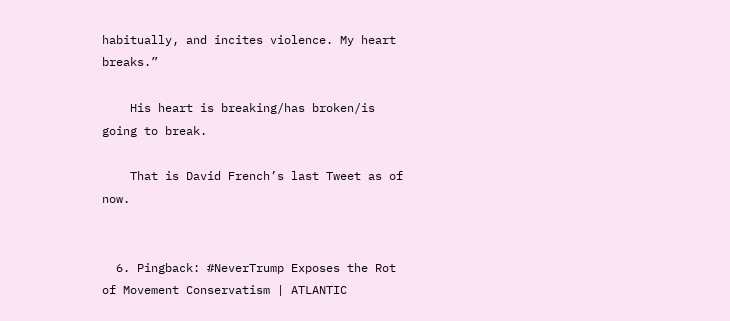habitually, and incites violence. My heart breaks.”

    His heart is breaking/has broken/is going to break.

    That is David French’s last Tweet as of now.


  6. Pingback: #NeverTrump Exposes the Rot of Movement Conservatism | ATLANTIC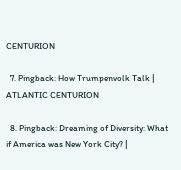CENTURION

  7. Pingback: How Trumpenvolk Talk | ATLANTIC CENTURION

  8. Pingback: Dreaming of Diversity: What if America was New York City? |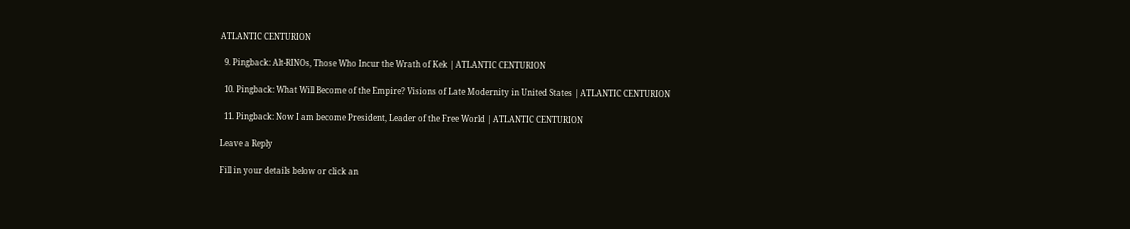ATLANTIC CENTURION

  9. Pingback: Alt-RINOs, Those Who Incur the Wrath of Kek | ATLANTIC CENTURION

  10. Pingback: What Will Become of the Empire? Visions of Late Modernity in United States | ATLANTIC CENTURION

  11. Pingback: Now I am become President, Leader of the Free World | ATLANTIC CENTURION

Leave a Reply

Fill in your details below or click an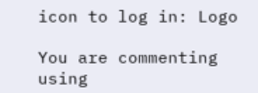icon to log in: Logo

You are commenting using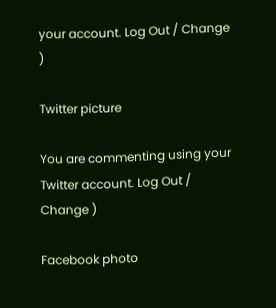your account. Log Out / Change )

Twitter picture

You are commenting using your Twitter account. Log Out / Change )

Facebook photo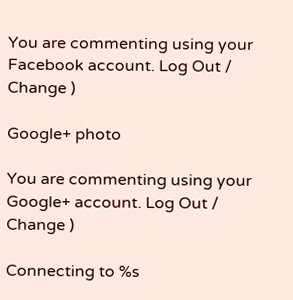You are commenting using your Facebook account. Log Out / Change )

Google+ photo

You are commenting using your Google+ account. Log Out / Change )

Connecting to %s